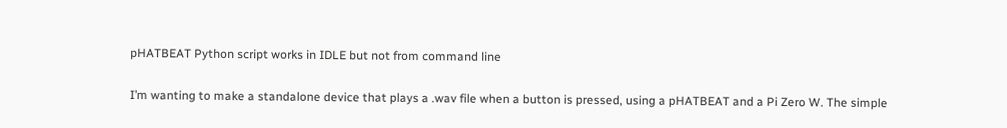pHATBEAT Python script works in IDLE but not from command line

I’m wanting to make a standalone device that plays a .wav file when a button is pressed, using a pHATBEAT and a Pi Zero W. The simple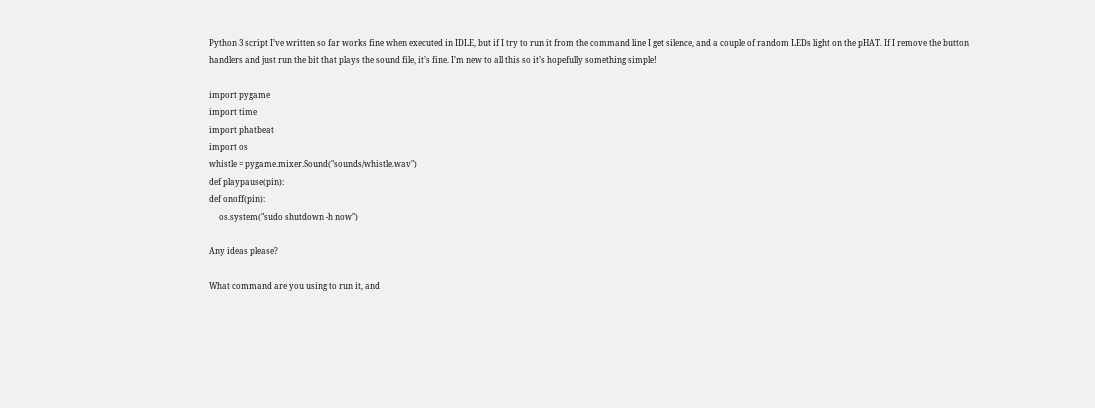Python 3 script I’ve written so far works fine when executed in IDLE, but if I try to run it from the command line I get silence, and a couple of random LEDs light on the pHAT. If I remove the button handlers and just run the bit that plays the sound file, it’s fine. I’m new to all this so it’s hopefully something simple!

import pygame
import time
import phatbeat
import os
whistle = pygame.mixer.Sound("sounds/whistle.wav")
def playpause(pin):
def onoff(pin):
     os.system("sudo shutdown -h now")

Any ideas please?

What command are you using to run it, and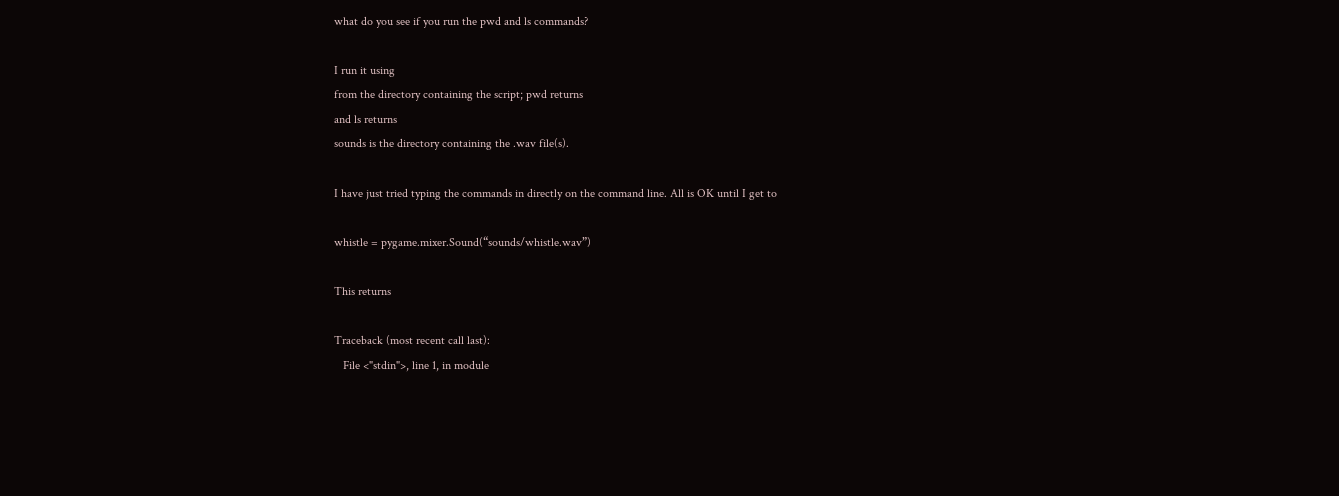what do you see if you run the pwd and ls commands?

I run it using
from the directory containing the script; pwd returns
and ls returns
sounds is the directory containing the .wav file(s).

I have just tried typing the commands in directly on the command line. All is OK until I get to

whistle = pygame.mixer.Sound(“sounds/whistle.wav”)

This returns

Traceback (most recent call last):
   File <"stdin">, line 1, in module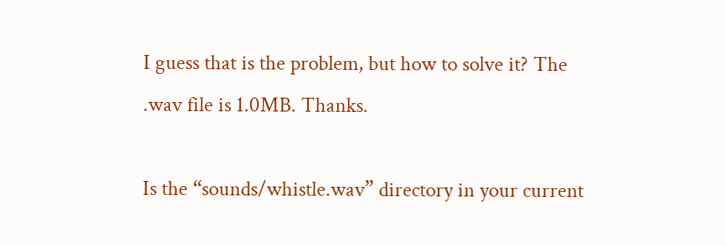I guess that is the problem, but how to solve it? The .wav file is 1.0MB. Thanks.

Is the “sounds/whistle.wav” directory in your current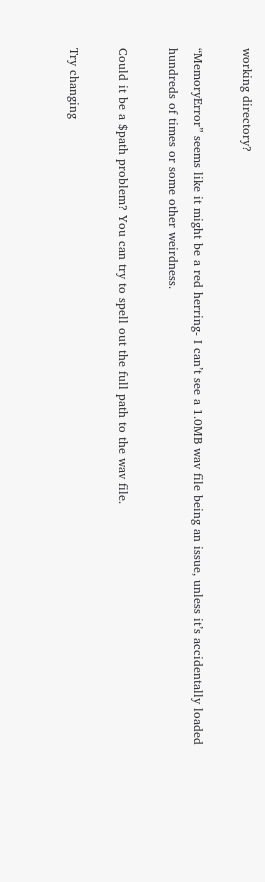working directory?

“MemoryError” seems like it might be a red herring- I can’t see a 1.0MB wav file being an issue, unless it’s accidentally loaded hundreds of times or some other weirdness.

Could it be a $path problem? You can try to spell out the full path to the wav file.

Try changing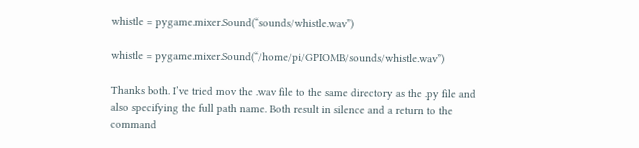whistle = pygame.mixer.Sound(“sounds/whistle.wav”)

whistle = pygame.mixer.Sound(“/home/pi/GPIOMB/sounds/whistle.wav”)

Thanks both. I’ve tried mov the .wav file to the same directory as the .py file and also specifying the full path name. Both result in silence and a return to the command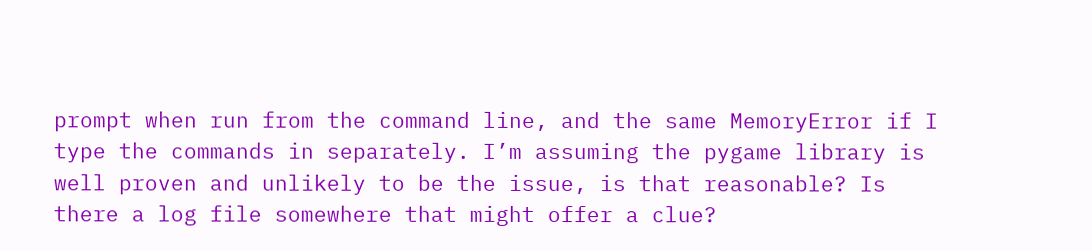prompt when run from the command line, and the same MemoryError if I type the commands in separately. I’m assuming the pygame library is well proven and unlikely to be the issue, is that reasonable? Is there a log file somewhere that might offer a clue?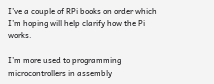I’ve a couple of RPi books on order which I’m hoping will help clarify how the Pi works.

I’m more used to programming microcontrollers in assembly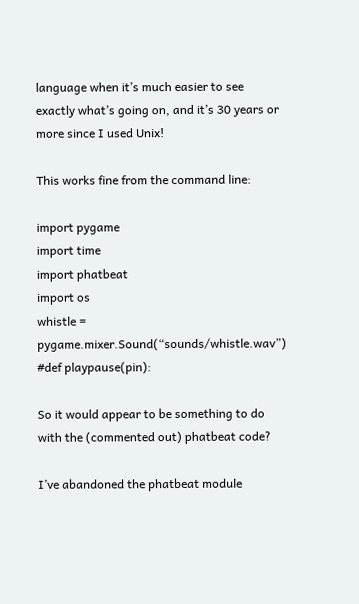language when it’s much easier to see exactly what’s going on, and it’s 30 years or more since I used Unix!

This works fine from the command line:

import pygame
import time
import phatbeat
import os
whistle = pygame.mixer.Sound(“sounds/whistle.wav”)
#def playpause(pin):

So it would appear to be something to do with the (commented out) phatbeat code?

I’ve abandoned the phatbeat module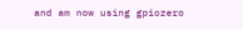and am now using gpiozero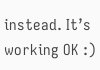instead. It’s working OK :)